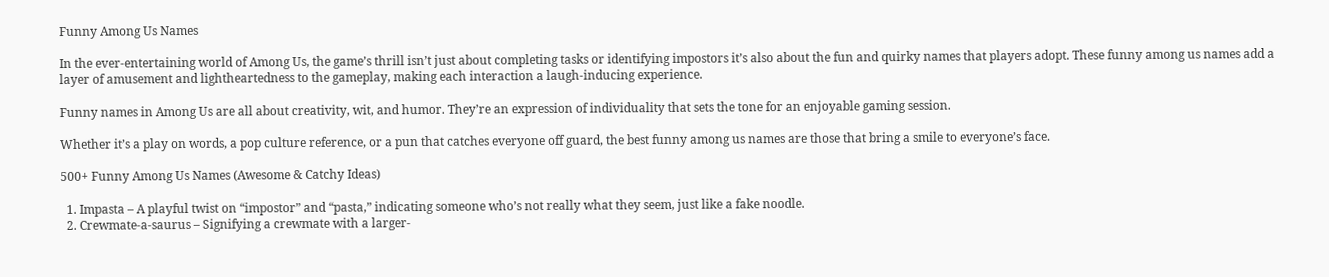Funny Among Us Names

In the ever-entertaining world of Among Us, the game’s thrill isn’t just about completing tasks or identifying impostors it’s also about the fun and quirky names that players adopt. These funny among us names add a layer of amusement and lightheartedness to the gameplay, making each interaction a laugh-inducing experience.

Funny names in Among Us are all about creativity, wit, and humor. They’re an expression of individuality that sets the tone for an enjoyable gaming session.

Whether it’s a play on words, a pop culture reference, or a pun that catches everyone off guard, the best funny among us names are those that bring a smile to everyone’s face.

500+ Funny Among Us Names (Awesome & Catchy Ideas)

  1. Impasta – A playful twist on “impostor” and “pasta,” indicating someone who’s not really what they seem, just like a fake noodle.
  2. Crewmate-a-saurus – Signifying a crewmate with a larger-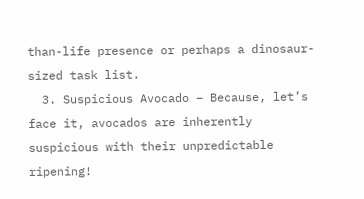than-life presence or perhaps a dinosaur-sized task list.
  3. Suspicious Avocado – Because, let’s face it, avocados are inherently suspicious with their unpredictable ripening!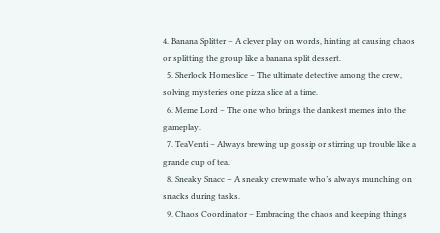4. Banana Splitter – A clever play on words, hinting at causing chaos or splitting the group like a banana split dessert.
  5. Sherlock Homeslice – The ultimate detective among the crew, solving mysteries one pizza slice at a time.
  6. Meme Lord – The one who brings the dankest memes into the gameplay.
  7. TeaVenti – Always brewing up gossip or stirring up trouble like a grande cup of tea.
  8. Sneaky Snacc – A sneaky crewmate who’s always munching on snacks during tasks.
  9. Chaos Coordinator – Embracing the chaos and keeping things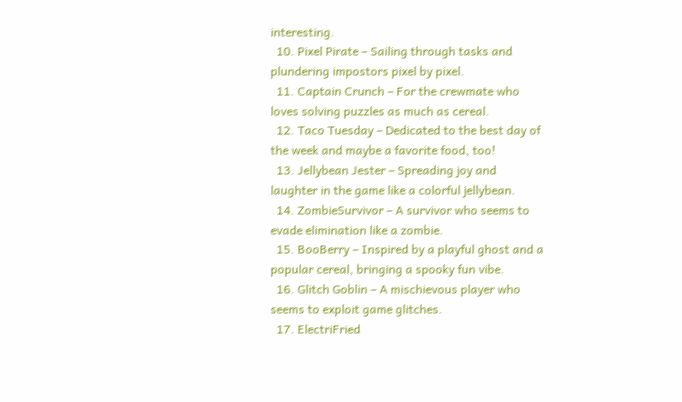interesting.
  10. Pixel Pirate – Sailing through tasks and plundering impostors pixel by pixel.
  11. Captain Crunch – For the crewmate who loves solving puzzles as much as cereal.
  12. Taco Tuesday – Dedicated to the best day of the week and maybe a favorite food, too!
  13. Jellybean Jester – Spreading joy and laughter in the game like a colorful jellybean.
  14. ZombieSurvivor – A survivor who seems to evade elimination like a zombie.
  15. BooBerry – Inspired by a playful ghost and a popular cereal, bringing a spooky fun vibe.
  16. Glitch Goblin – A mischievous player who seems to exploit game glitches.
  17. ElectriFried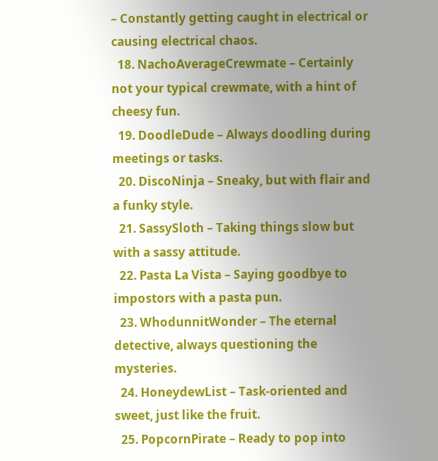– Constantly getting caught in electrical or causing electrical chaos.
  18. NachoAverageCrewmate – Certainly not your typical crewmate, with a hint of cheesy fun.
  19. DoodleDude – Always doodling during meetings or tasks.
  20. DiscoNinja – Sneaky, but with flair and a funky style.
  21. SassySloth – Taking things slow but with a sassy attitude.
  22. Pasta La Vista – Saying goodbye to impostors with a pasta pun.
  23. WhodunnitWonder – The eternal detective, always questioning the mysteries.
  24. HoneydewList – Task-oriented and sweet, just like the fruit.
  25. PopcornPirate – Ready to pop into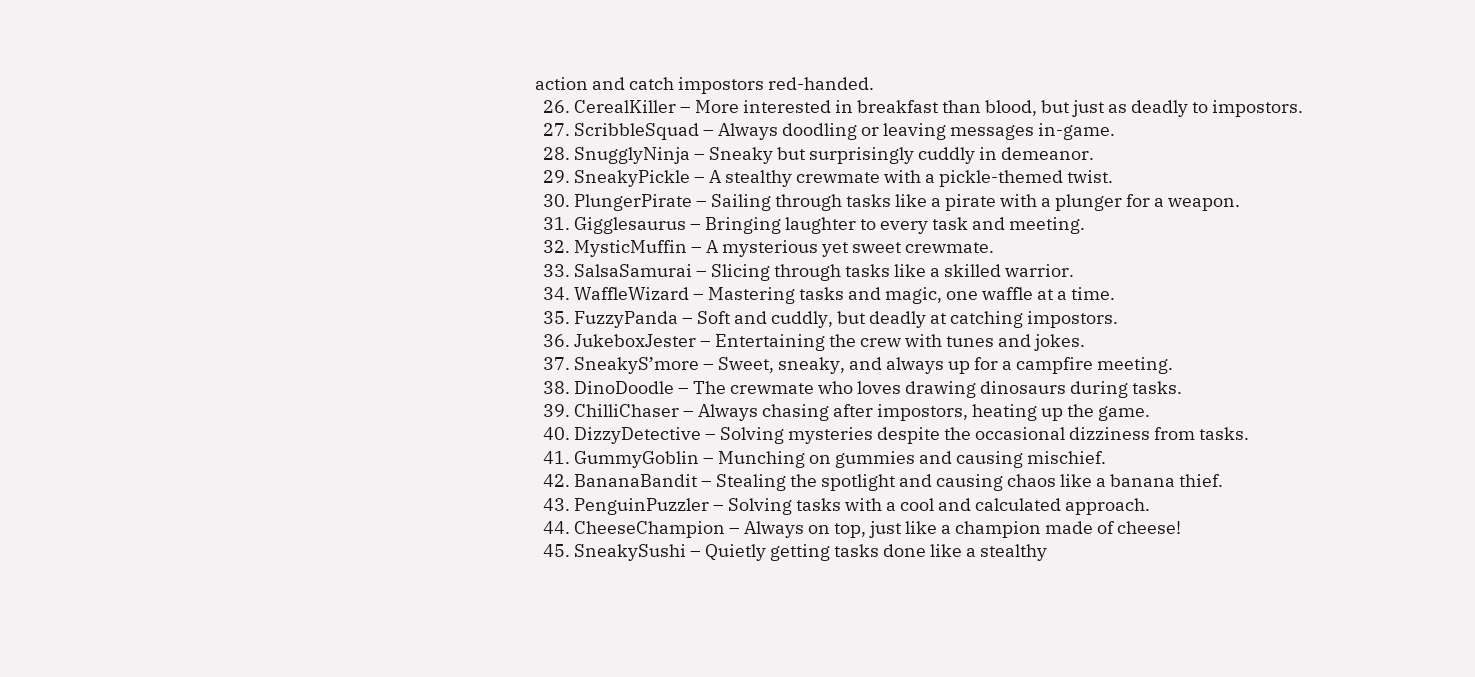action and catch impostors red-handed.
  26. CerealKiller – More interested in breakfast than blood, but just as deadly to impostors.
  27. ScribbleSquad – Always doodling or leaving messages in-game.
  28. SnugglyNinja – Sneaky but surprisingly cuddly in demeanor.
  29. SneakyPickle – A stealthy crewmate with a pickle-themed twist.
  30. PlungerPirate – Sailing through tasks like a pirate with a plunger for a weapon.
  31. Gigglesaurus – Bringing laughter to every task and meeting.
  32. MysticMuffin – A mysterious yet sweet crewmate.
  33. SalsaSamurai – Slicing through tasks like a skilled warrior.
  34. WaffleWizard – Mastering tasks and magic, one waffle at a time.
  35. FuzzyPanda – Soft and cuddly, but deadly at catching impostors.
  36. JukeboxJester – Entertaining the crew with tunes and jokes.
  37. SneakyS’more – Sweet, sneaky, and always up for a campfire meeting.
  38. DinoDoodle – The crewmate who loves drawing dinosaurs during tasks.
  39. ChilliChaser – Always chasing after impostors, heating up the game.
  40. DizzyDetective – Solving mysteries despite the occasional dizziness from tasks.
  41. GummyGoblin – Munching on gummies and causing mischief.
  42. BananaBandit – Stealing the spotlight and causing chaos like a banana thief.
  43. PenguinPuzzler – Solving tasks with a cool and calculated approach.
  44. CheeseChampion – Always on top, just like a champion made of cheese!
  45. SneakySushi – Quietly getting tasks done like a stealthy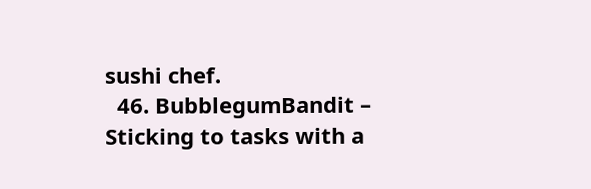sushi chef.
  46. BubblegumBandit – Sticking to tasks with a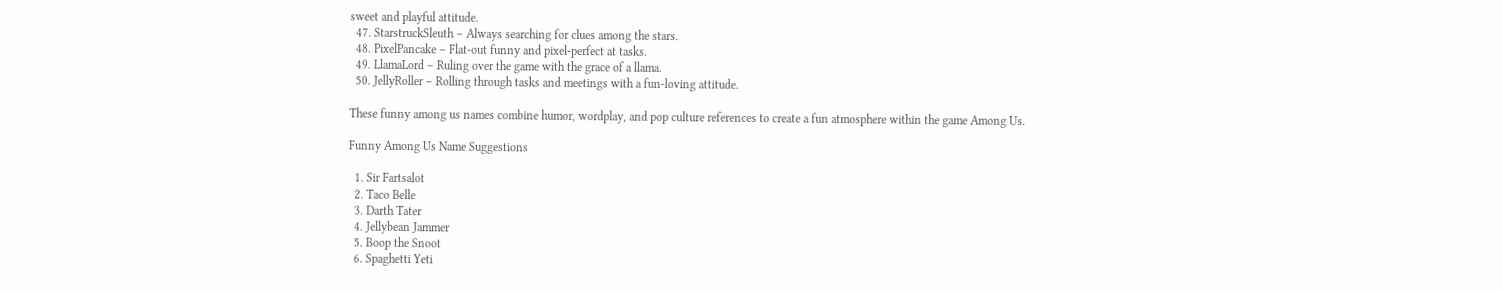sweet and playful attitude.
  47. StarstruckSleuth – Always searching for clues among the stars.
  48. PixelPancake – Flat-out funny and pixel-perfect at tasks.
  49. LlamaLord – Ruling over the game with the grace of a llama.
  50. JellyRoller – Rolling through tasks and meetings with a fun-loving attitude.

These funny among us names combine humor, wordplay, and pop culture references to create a fun atmosphere within the game Among Us.

Funny Among Us Name Suggestions

  1. Sir Fartsalot
  2. Taco Belle
  3. Darth Tater
  4. Jellybean Jammer
  5. Boop the Snoot
  6. Spaghetti Yeti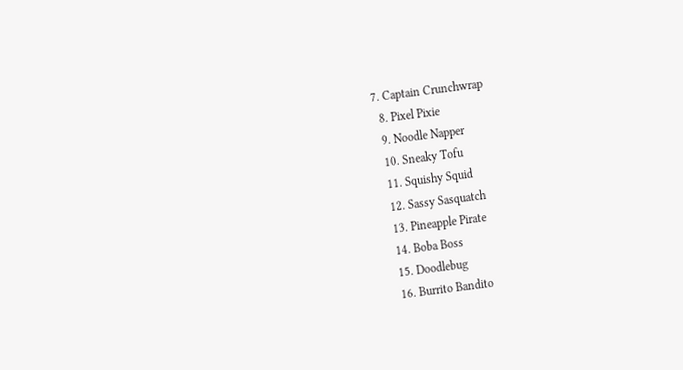7. Captain Crunchwrap
  8. Pixel Pixie
  9. Noodle Napper
  10. Sneaky Tofu
  11. Squishy Squid
  12. Sassy Sasquatch
  13. Pineapple Pirate
  14. Boba Boss
  15. Doodlebug
  16. Burrito Bandito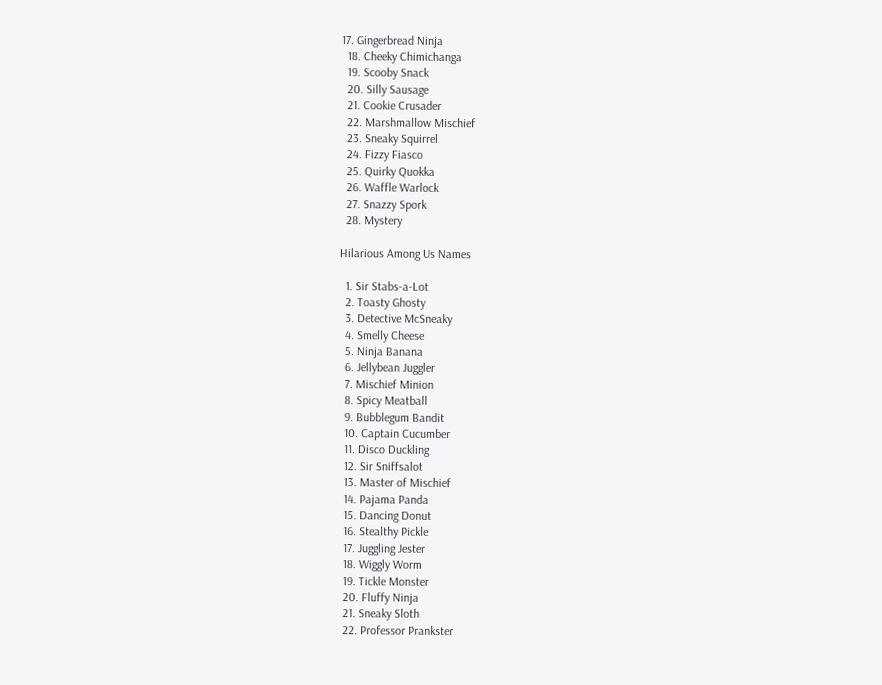17. Gingerbread Ninja
  18. Cheeky Chimichanga
  19. Scooby Snack
  20. Silly Sausage
  21. Cookie Crusader
  22. Marshmallow Mischief
  23. Sneaky Squirrel
  24. Fizzy Fiasco
  25. Quirky Quokka
  26. Waffle Warlock
  27. Snazzy Spork
  28. Mystery

Hilarious Among Us Names

  1. Sir Stabs-a-Lot
  2. Toasty Ghosty
  3. Detective McSneaky
  4. Smelly Cheese
  5. Ninja Banana
  6. Jellybean Juggler
  7. Mischief Minion
  8. Spicy Meatball
  9. Bubblegum Bandit
  10. Captain Cucumber
  11. Disco Duckling
  12. Sir Sniffsalot
  13. Master of Mischief
  14. Pajama Panda
  15. Dancing Donut
  16. Stealthy Pickle
  17. Juggling Jester
  18. Wiggly Worm
  19. Tickle Monster
  20. Fluffy Ninja
  21. Sneaky Sloth
  22. Professor Prankster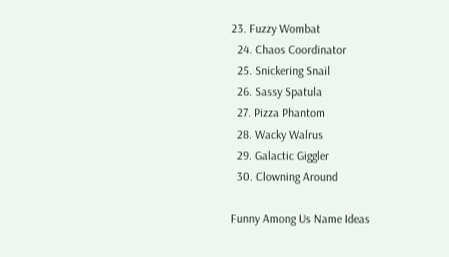23. Fuzzy Wombat
  24. Chaos Coordinator
  25. Snickering Snail
  26. Sassy Spatula
  27. Pizza Phantom
  28. Wacky Walrus
  29. Galactic Giggler
  30. Clowning Around

Funny Among Us Name Ideas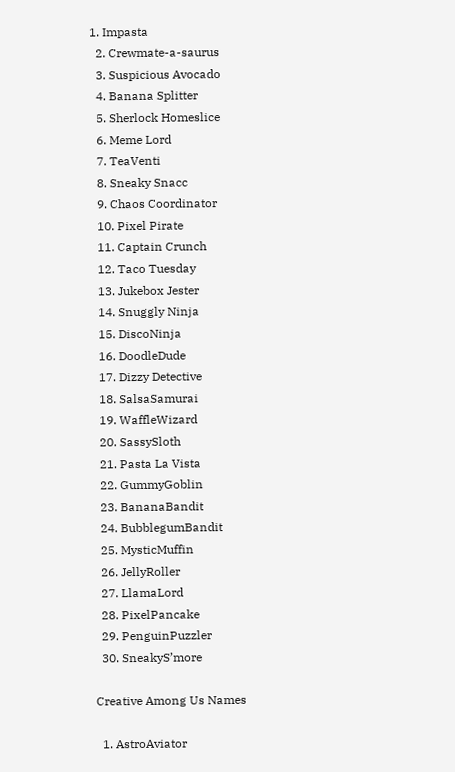1. Impasta
  2. Crewmate-a-saurus
  3. Suspicious Avocado
  4. Banana Splitter
  5. Sherlock Homeslice
  6. Meme Lord
  7. TeaVenti
  8. Sneaky Snacc
  9. Chaos Coordinator
  10. Pixel Pirate
  11. Captain Crunch
  12. Taco Tuesday
  13. Jukebox Jester
  14. Snuggly Ninja
  15. DiscoNinja
  16. DoodleDude
  17. Dizzy Detective
  18. SalsaSamurai
  19. WaffleWizard
  20. SassySloth
  21. Pasta La Vista
  22. GummyGoblin
  23. BananaBandit
  24. BubblegumBandit
  25. MysticMuffin
  26. JellyRoller
  27. LlamaLord
  28. PixelPancake
  29. PenguinPuzzler
  30. SneakyS’more

Creative Among Us Names

  1. AstroAviator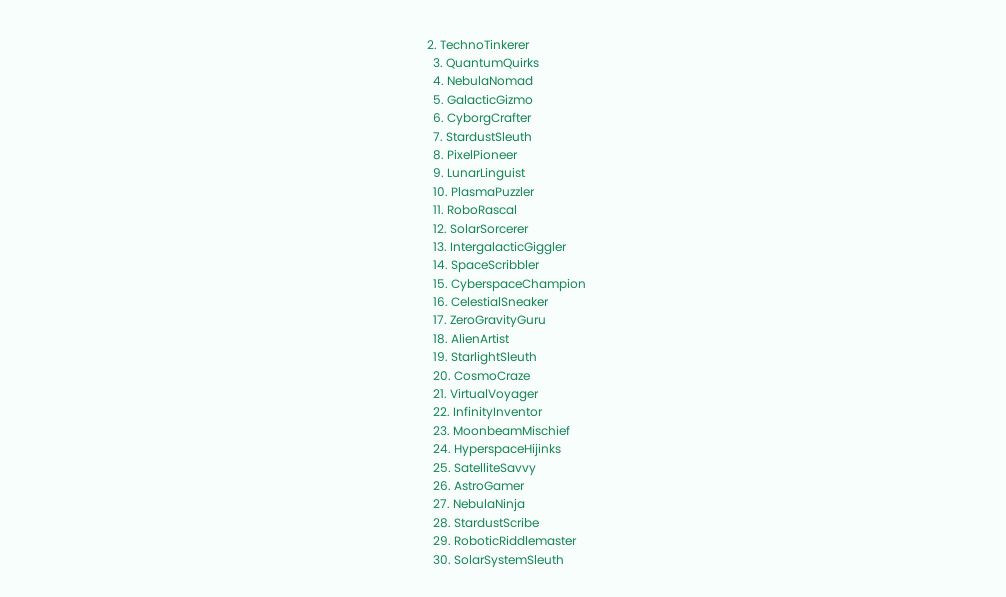2. TechnoTinkerer
  3. QuantumQuirks
  4. NebulaNomad
  5. GalacticGizmo
  6. CyborgCrafter
  7. StardustSleuth
  8. PixelPioneer
  9. LunarLinguist
  10. PlasmaPuzzler
  11. RoboRascal
  12. SolarSorcerer
  13. IntergalacticGiggler
  14. SpaceScribbler
  15. CyberspaceChampion
  16. CelestialSneaker
  17. ZeroGravityGuru
  18. AlienArtist
  19. StarlightSleuth
  20. CosmoCraze
  21. VirtualVoyager
  22. InfinityInventor
  23. MoonbeamMischief
  24. HyperspaceHijinks
  25. SatelliteSavvy
  26. AstroGamer
  27. NebulaNinja
  28. StardustScribe
  29. RoboticRiddlemaster
  30. SolarSystemSleuth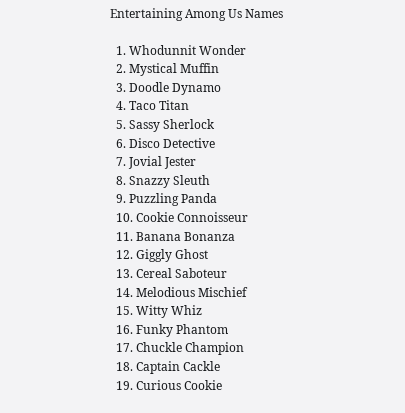Entertaining Among Us Names

  1. Whodunnit Wonder
  2. Mystical Muffin
  3. Doodle Dynamo
  4. Taco Titan
  5. Sassy Sherlock
  6. Disco Detective
  7. Jovial Jester
  8. Snazzy Sleuth
  9. Puzzling Panda
  10. Cookie Connoisseur
  11. Banana Bonanza
  12. Giggly Ghost
  13. Cereal Saboteur
  14. Melodious Mischief
  15. Witty Whiz
  16. Funky Phantom
  17. Chuckle Champion
  18. Captain Cackle
  19. Curious Cookie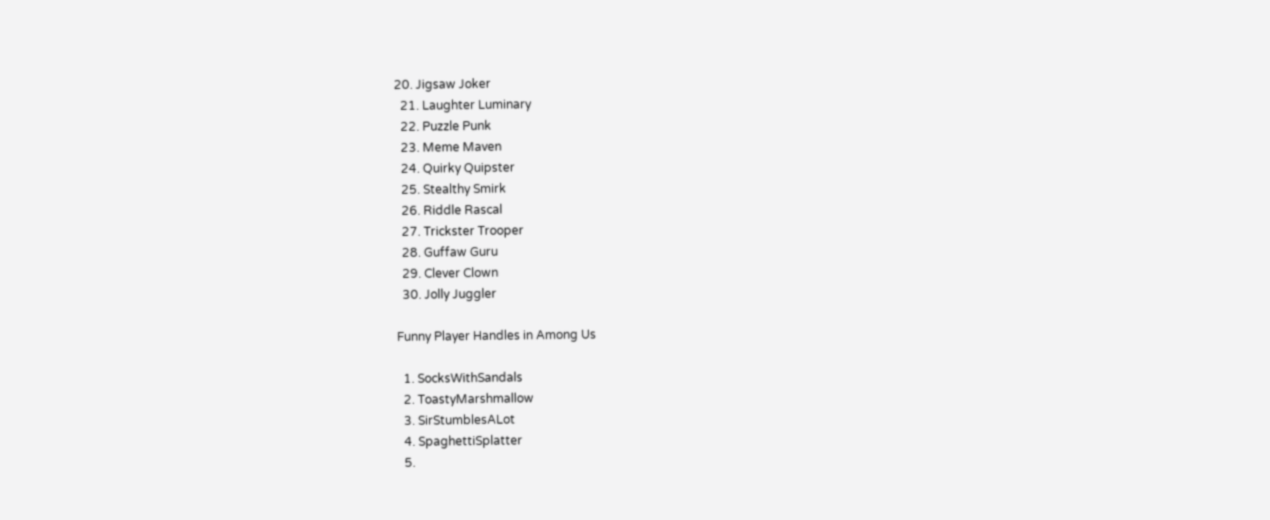20. Jigsaw Joker
  21. Laughter Luminary
  22. Puzzle Punk
  23. Meme Maven
  24. Quirky Quipster
  25. Stealthy Smirk
  26. Riddle Rascal
  27. Trickster Trooper
  28. Guffaw Guru
  29. Clever Clown
  30. Jolly Juggler

Funny Player Handles in Among Us

  1. SocksWithSandals
  2. ToastyMarshmallow
  3. SirStumblesALot
  4. SpaghettiSplatter
  5.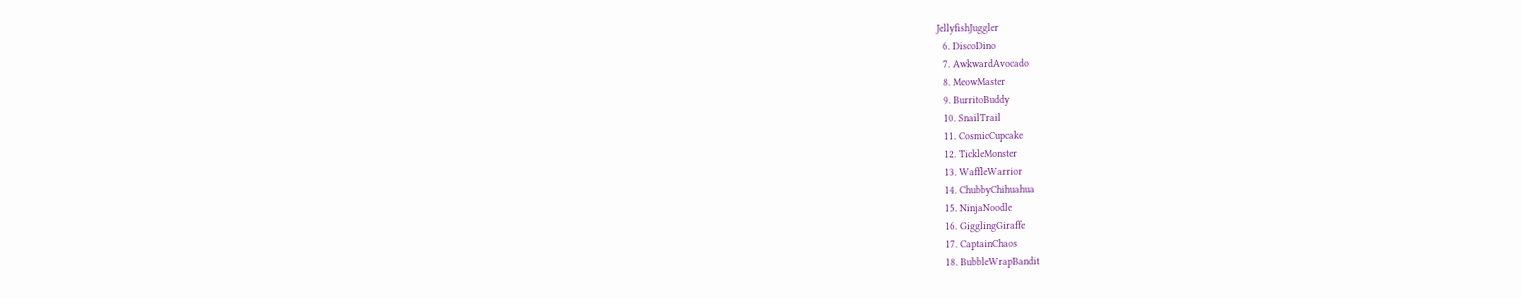JellyfishJuggler
  6. DiscoDino
  7. AwkwardAvocado
  8. MeowMaster
  9. BurritoBuddy
  10. SnailTrail
  11. CosmicCupcake
  12. TickleMonster
  13. WaffleWarrior
  14. ChubbyChihuahua
  15. NinjaNoodle
  16. GigglingGiraffe
  17. CaptainChaos
  18. BubbleWrapBandit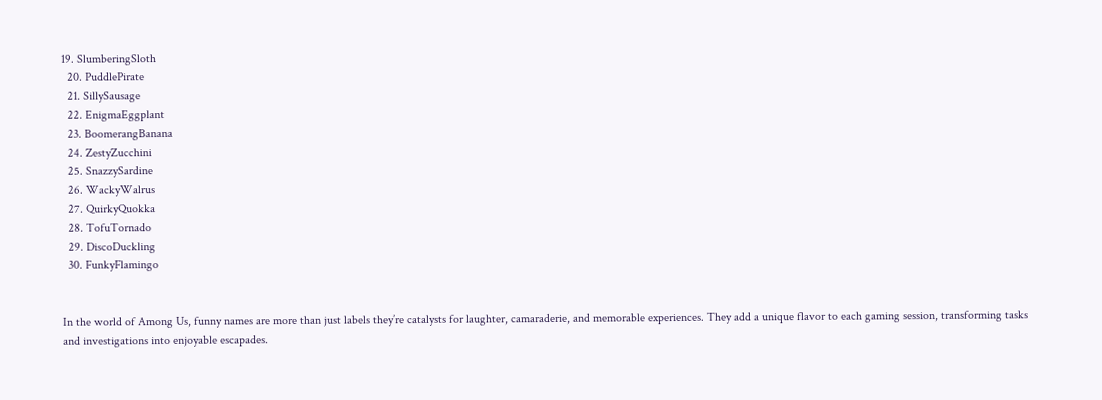19. SlumberingSloth
  20. PuddlePirate
  21. SillySausage
  22. EnigmaEggplant
  23. BoomerangBanana
  24. ZestyZucchini
  25. SnazzySardine
  26. WackyWalrus
  27. QuirkyQuokka
  28. TofuTornado
  29. DiscoDuckling
  30. FunkyFlamingo


In the world of Among Us, funny names are more than just labels they’re catalysts for laughter, camaraderie, and memorable experiences. They add a unique flavor to each gaming session, transforming tasks and investigations into enjoyable escapades.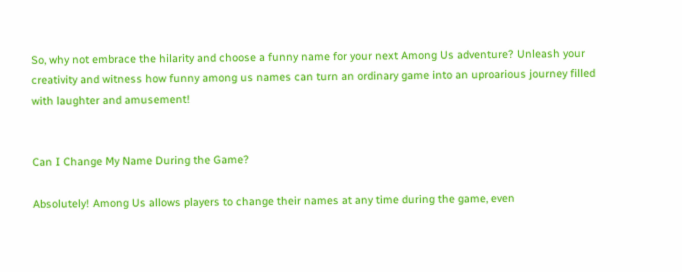So, why not embrace the hilarity and choose a funny name for your next Among Us adventure? Unleash your creativity and witness how funny among us names can turn an ordinary game into an uproarious journey filled with laughter and amusement!


Can I Change My Name During the Game?

Absolutely! Among Us allows players to change their names at any time during the game, even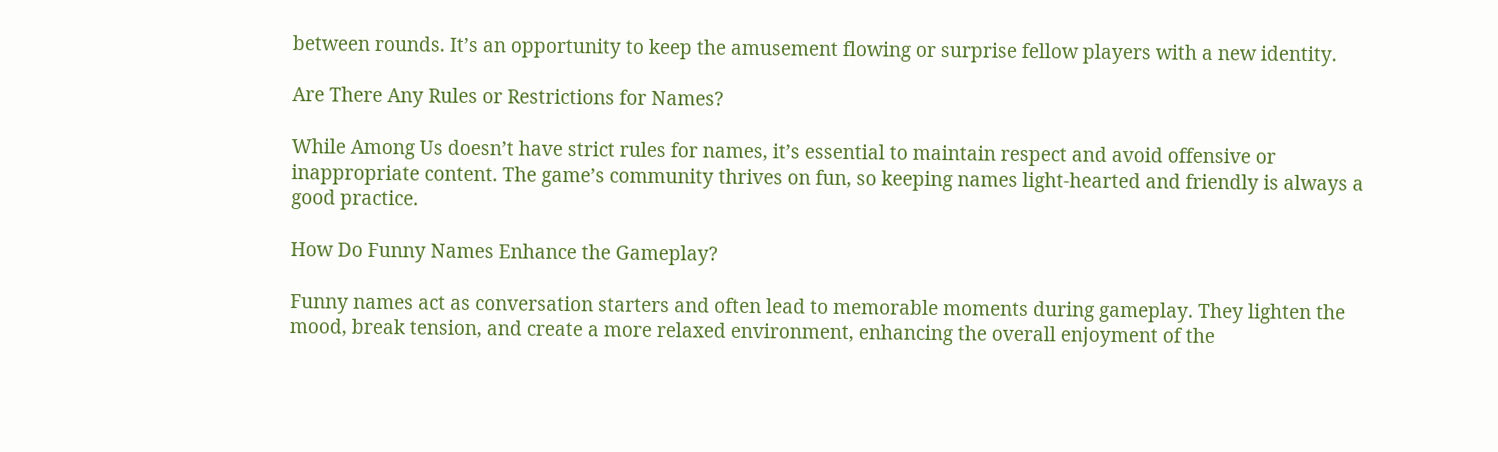between rounds. It’s an opportunity to keep the amusement flowing or surprise fellow players with a new identity.

Are There Any Rules or Restrictions for Names?

While Among Us doesn’t have strict rules for names, it’s essential to maintain respect and avoid offensive or inappropriate content. The game’s community thrives on fun, so keeping names light-hearted and friendly is always a good practice.

How Do Funny Names Enhance the Gameplay?

Funny names act as conversation starters and often lead to memorable moments during gameplay. They lighten the mood, break tension, and create a more relaxed environment, enhancing the overall enjoyment of the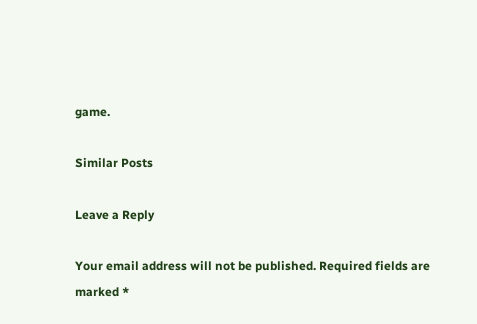game.

Similar Posts

Leave a Reply

Your email address will not be published. Required fields are marked *